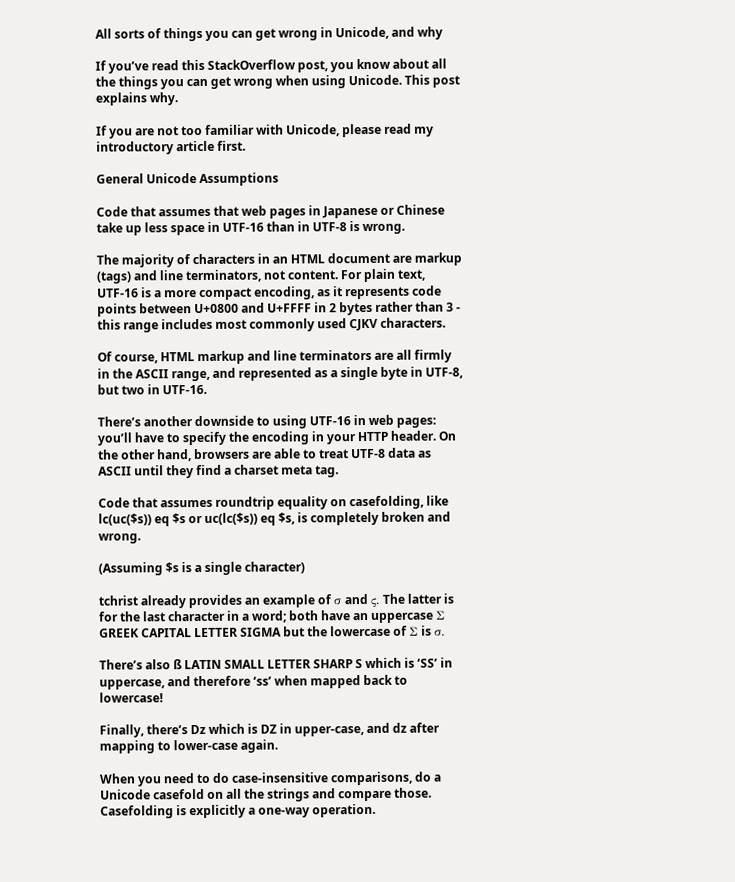All sorts of things you can get wrong in Unicode, and why

If you’ve read this StackOverflow post, you know about all the things you can get wrong when using Unicode. This post explains why.

If you are not too familiar with Unicode, please read my introductory article first.

General Unicode Assumptions

Code that assumes that web pages in Japanese or Chinese take up less space in UTF-16 than in UTF-8 is wrong.

The majority of characters in an HTML document are markup (tags) and line terminators, not content. For plain text, UTF-16 is a more compact encoding, as it represents code points between U+0800 and U+FFFF in 2 bytes rather than 3 - this range includes most commonly used CJKV characters.

Of course, HTML markup and line terminators are all firmly in the ASCII range, and represented as a single byte in UTF-8, but two in UTF-16.

There’s another downside to using UTF-16 in web pages: you’ll have to specify the encoding in your HTTP header. On the other hand, browsers are able to treat UTF-8 data as ASCII until they find a charset meta tag.

Code that assumes roundtrip equality on casefolding, like lc(uc($s)) eq $s or uc(lc($s)) eq $s, is completely broken and wrong.

(Assuming $s is a single character)

tchrist already provides an example of σ and ς. The latter is for the last character in a word; both have an uppercase Σ GREEK CAPITAL LETTER SIGMA but the lowercase of Σ is σ.

There’s also ß LATIN SMALL LETTER SHARP S which is ‘SS’ in uppercase, and therefore ‘ss’ when mapped back to lowercase!

Finally, there’s Dz which is DZ in upper-case, and dz after mapping to lower-case again.

When you need to do case-insensitive comparisons, do a Unicode casefold on all the strings and compare those. Casefolding is explicitly a one-way operation.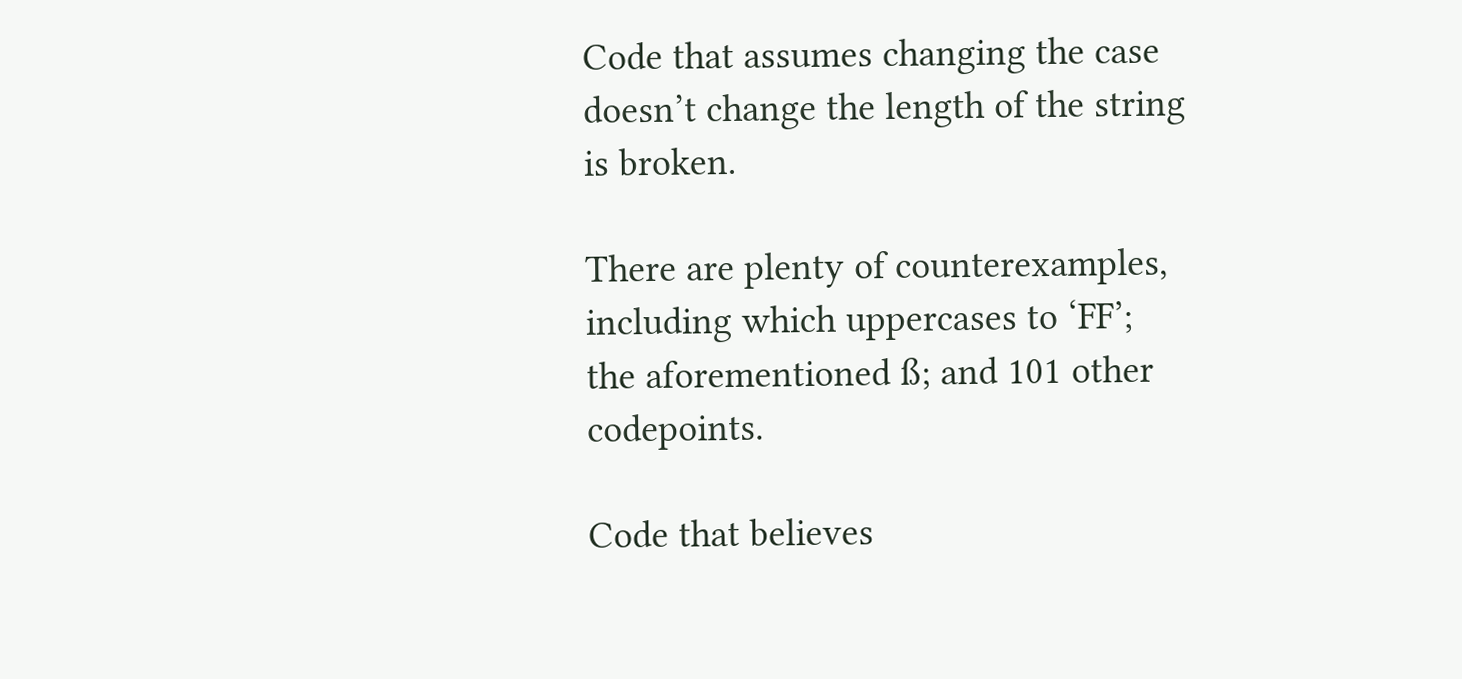Code that assumes changing the case doesn’t change the length of the string is broken.

There are plenty of counterexamples, including which uppercases to ‘FF’; the aforementioned ß; and 101 other codepoints.

Code that believes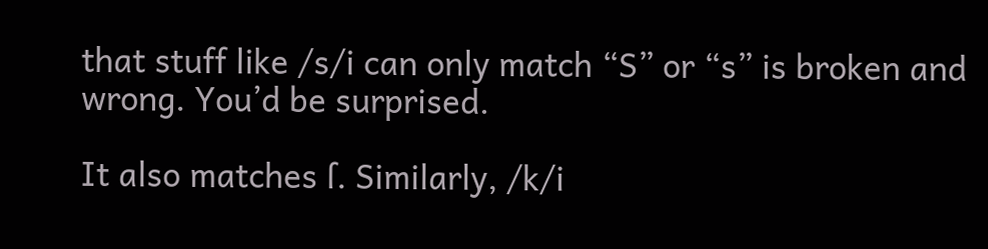that stuff like /s/i can only match “S” or “s” is broken and wrong. You’d be surprised.

It also matches ſ. Similarly, /k/i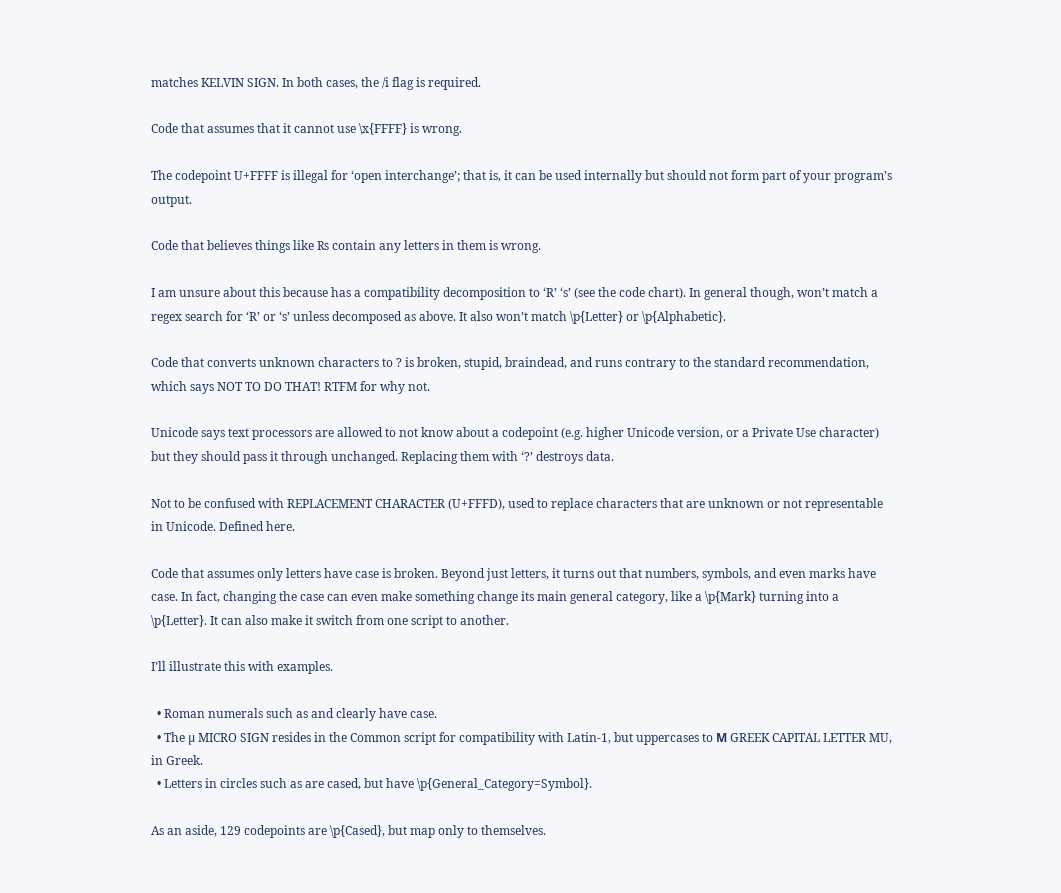matches KELVIN SIGN. In both cases, the /i flag is required.

Code that assumes that it cannot use \x{FFFF} is wrong.

The codepoint U+FFFF is illegal for ‘open interchange’; that is, it can be used internally but should not form part of your program’s output.

Code that believes things like ₨ contain any letters in them is wrong.

I am unsure about this because has a compatibility decomposition to ‘R’ ‘s’ (see the code chart). In general though, won’t match a regex search for ‘R’ or ‘s’ unless decomposed as above. It also won’t match \p{Letter} or \p{Alphabetic}.

Code that converts unknown characters to ? is broken, stupid, braindead, and runs contrary to the standard recommendation, which says NOT TO DO THAT! RTFM for why not.

Unicode says text processors are allowed to not know about a codepoint (e.g. higher Unicode version, or a Private Use character) but they should pass it through unchanged. Replacing them with ‘?’ destroys data.

Not to be confused with REPLACEMENT CHARACTER (U+FFFD), used to replace characters that are unknown or not representable in Unicode. Defined here.

Code that assumes only letters have case is broken. Beyond just letters, it turns out that numbers, symbols, and even marks have case. In fact, changing the case can even make something change its main general category, like a \p{Mark} turning into a \p{Letter}. It can also make it switch from one script to another.

I’ll illustrate this with examples.

  • Roman numerals such as and clearly have case.
  • The µ MICRO SIGN resides in the Common script for compatibility with Latin-1, but uppercases to Μ GREEK CAPITAL LETTER MU, in Greek.
  • Letters in circles such as are cased, but have \p{General_Category=Symbol}.

As an aside, 129 codepoints are \p{Cased}, but map only to themselves.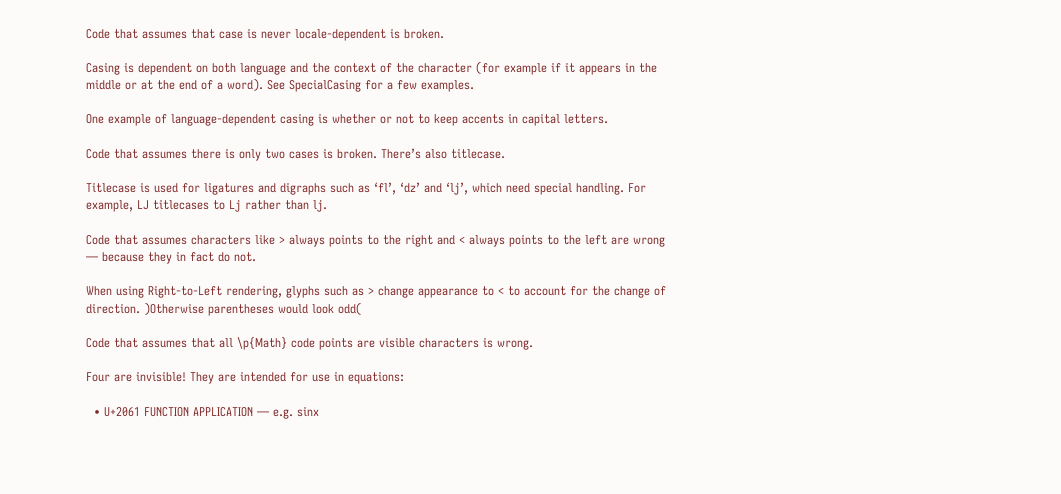Code that assumes that case is never locale-dependent is broken.

Casing is dependent on both language and the context of the character (for example if it appears in the middle or at the end of a word). See SpecialCasing for a few examples.

One example of language-dependent casing is whether or not to keep accents in capital letters.

Code that assumes there is only two cases is broken. There’s also titlecase.

Titlecase is used for ligatures and digraphs such as ‘fl’, ‘dz’ and ‘lj’, which need special handling. For example, LJ titlecases to Lj rather than lj.

Code that assumes characters like > always points to the right and < always points to the left are wrong — because they in fact do not.

When using Right-to-Left rendering, glyphs such as > change appearance to < to account for the change of direction. )Otherwise parentheses would look odd(

Code that assumes that all \p{Math} code points are visible characters is wrong.

Four are invisible! They are intended for use in equations:

  • U+2061 FUNCTION APPLICATION — e.g. sinx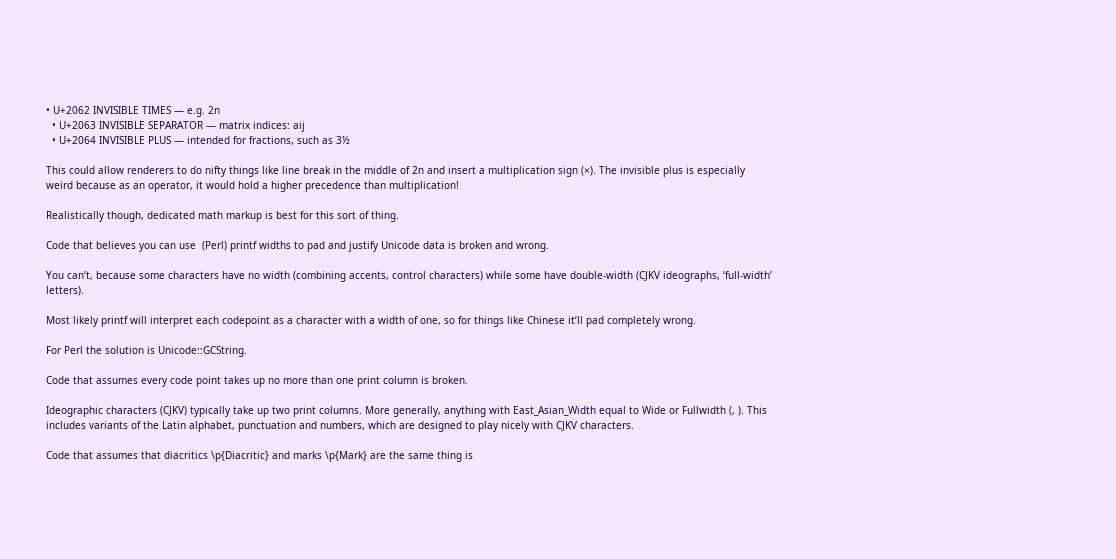• U+2062 INVISIBLE TIMES — e.g. 2n
  • U+2063 INVISIBLE SEPARATOR — matrix indices: aij
  • U+2064 INVISIBLE PLUS — intended for fractions, such as 3½

This could allow renderers to do nifty things like line break in the middle of 2n and insert a multiplication sign (×). The invisible plus is especially weird because as an operator, it would hold a higher precedence than multiplication!

Realistically though, dedicated math markup is best for this sort of thing.

Code that believes you can use  (Perl) printf widths to pad and justify Unicode data is broken and wrong.

You can’t, because some characters have no width (combining accents, control characters) while some have double-width (CJKV ideographs, ‘full-width’ letters).

Most likely printf will interpret each codepoint as a character with a width of one, so for things like Chinese it’ll pad completely wrong.

For Perl the solution is Unicode::GCString.

Code that assumes every code point takes up no more than one print column is broken.

Ideographic characters (CJKV) typically take up two print columns. More generally, anything with East_Asian_Width equal to Wide or Fullwidth (, ). This includes variants of the Latin alphabet, punctuation and numbers, which are designed to play nicely with CJKV characters.

Code that assumes that diacritics \p{Diacritic} and marks \p{Mark} are the same thing is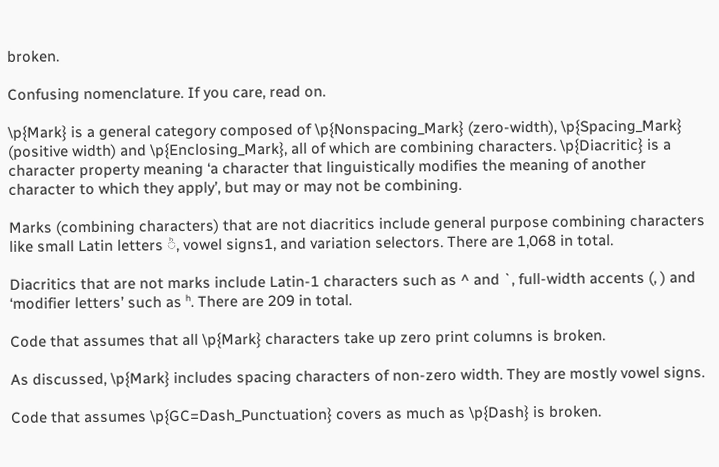broken.

Confusing nomenclature. If you care, read on.

\p{Mark} is a general category composed of \p{Nonspacing_Mark} (zero-width), \p{Spacing_Mark} (positive width) and \p{Enclosing_Mark}, all of which are combining characters. \p{Diacritic} is a character property meaning ‘a character that linguistically modifies the meaning of another character to which they apply’, but may or may not be combining.

Marks (combining characters) that are not diacritics include general purpose combining characters like small Latin letters ◌ͪ, vowel signs1, and variation selectors. There are 1,068 in total.

Diacritics that are not marks include Latin-1 characters such as ^ and `, full-width accents (, ) and ‘modifier letters’ such as ʰ. There are 209 in total.

Code that assumes that all \p{Mark} characters take up zero print columns is broken.

As discussed, \p{Mark} includes spacing characters of non-zero width. They are mostly vowel signs.

Code that assumes \p{GC=Dash_Punctuation} covers as much as \p{Dash} is broken.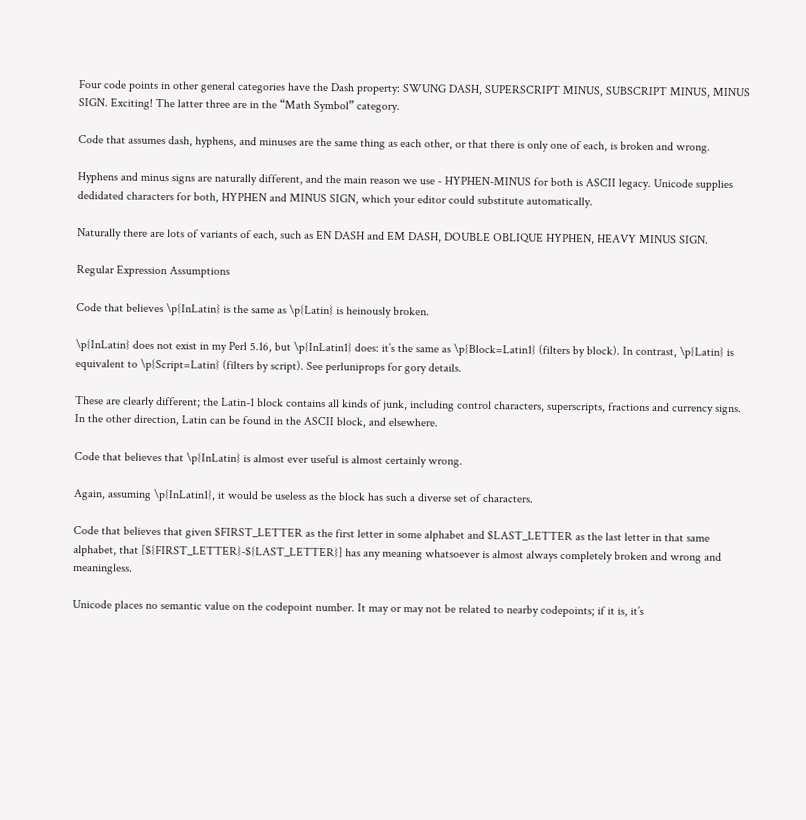Four code points in other general categories have the Dash property: SWUNG DASH, SUPERSCRIPT MINUS, SUBSCRIPT MINUS, MINUS SIGN. Exciting! The latter three are in the “Math Symbol” category.

Code that assumes dash, hyphens, and minuses are the same thing as each other, or that there is only one of each, is broken and wrong.

Hyphens and minus signs are naturally different, and the main reason we use - HYPHEN-MINUS for both is ASCII legacy. Unicode supplies dedidated characters for both, HYPHEN and MINUS SIGN, which your editor could substitute automatically.

Naturally there are lots of variants of each, such as EN DASH and EM DASH, DOUBLE OBLIQUE HYPHEN, HEAVY MINUS SIGN.

Regular Expression Assumptions

Code that believes \p{InLatin} is the same as \p{Latin} is heinously broken.

\p{InLatin} does not exist in my Perl 5.16, but \p{InLatin1} does: it’s the same as \p{Block=Latin1} (filters by block). In contrast, \p{Latin} is equivalent to \p{Script=Latin} (filters by script). See perluniprops for gory details.

These are clearly different; the Latin-1 block contains all kinds of junk, including control characters, superscripts, fractions and currency signs. In the other direction, Latin can be found in the ASCII block, and elsewhere.

Code that believes that \p{InLatin} is almost ever useful is almost certainly wrong.

Again, assuming \p{InLatin1}, it would be useless as the block has such a diverse set of characters.

Code that believes that given $FIRST_LETTER as the first letter in some alphabet and $LAST_LETTER as the last letter in that same alphabet, that [${FIRST_LETTER}-${LAST_LETTER}] has any meaning whatsoever is almost always completely broken and wrong and meaningless.

Unicode places no semantic value on the codepoint number. It may or may not be related to nearby codepoints; if it is, it’s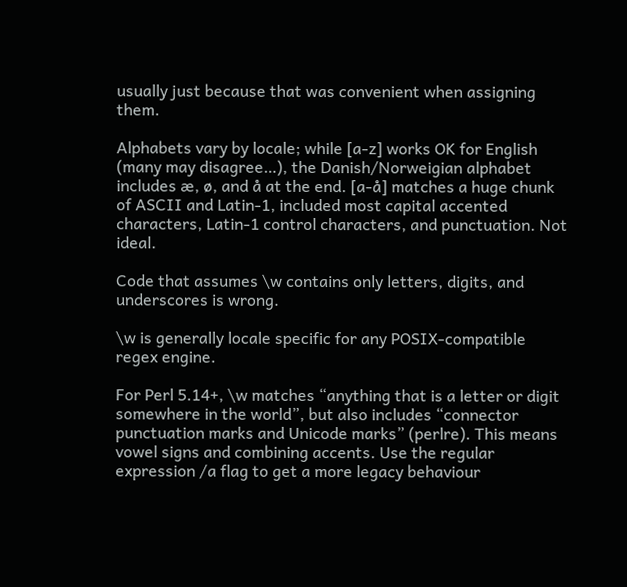usually just because that was convenient when assigning them.

Alphabets vary by locale; while [a-z] works OK for English (many may disagree…), the Danish/Norweigian alphabet includes æ, ø, and å at the end. [a-å] matches a huge chunk of ASCII and Latin-1, included most capital accented characters, Latin-1 control characters, and punctuation. Not ideal.

Code that assumes \w contains only letters, digits, and underscores is wrong.

\w is generally locale specific for any POSIX-compatible regex engine.

For Perl 5.14+, \w matches “anything that is a letter or digit somewhere in the world”, but also includes “connector punctuation marks and Unicode marks” (perlre). This means vowel signs and combining accents. Use the regular expression /a flag to get a more legacy behaviour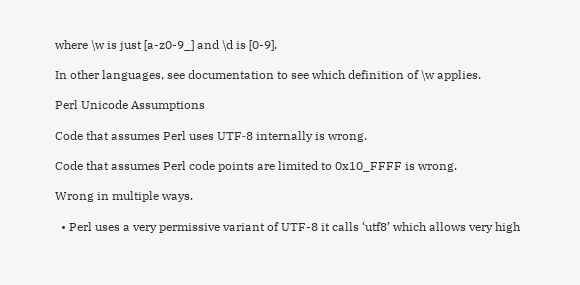where \w is just [a-z0-9_] and \d is [0-9].

In other languages, see documentation to see which definition of \w applies.

Perl Unicode Assumptions

Code that assumes Perl uses UTF‑8 internally is wrong.

Code that assumes Perl code points are limited to 0x10_FFFF is wrong.

Wrong in multiple ways.

  • Perl uses a very permissive variant of UTF-8 it calls ‘utf8’ which allows very high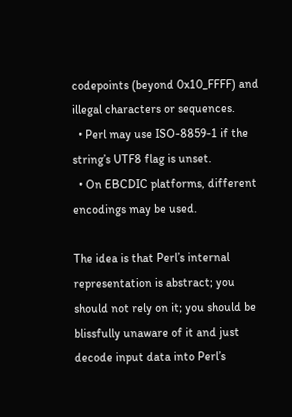codepoints (beyond 0x10_FFFF) and illegal characters or sequences.
  • Perl may use ISO-8859-1 if the string’s UTF8 flag is unset.
  • On EBCDIC platforms, different encodings may be used.

The idea is that Perl’s internal representation is abstract; you should not rely on it; you should be blissfully unaware of it and just decode input data into Perl’s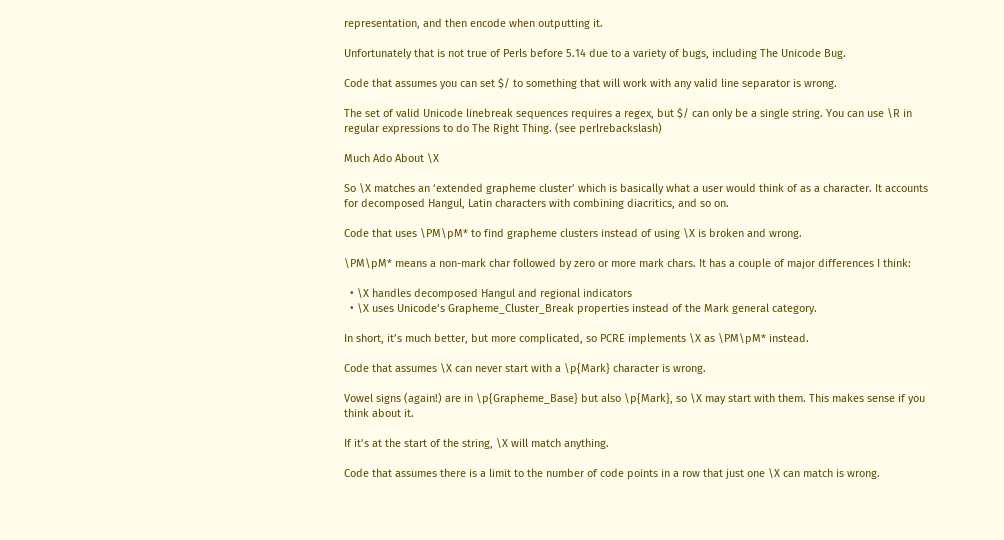representation, and then encode when outputting it.

Unfortunately that is not true of Perls before 5.14 due to a variety of bugs, including The Unicode Bug.

Code that assumes you can set $/ to something that will work with any valid line separator is wrong.

The set of valid Unicode linebreak sequences requires a regex, but $/ can only be a single string. You can use \R in regular expressions to do The Right Thing. (see perlrebackslash)

Much Ado About \X

So \X matches an ‘extended grapheme cluster’ which is basically what a user would think of as a character. It accounts for decomposed Hangul, Latin characters with combining diacritics, and so on.

Code that uses \PM\pM* to find grapheme clusters instead of using \X is broken and wrong.

\PM\pM* means a non-mark char followed by zero or more mark chars. It has a couple of major differences I think:

  • \X handles decomposed Hangul and regional indicators
  • \X uses Unicode’s Grapheme_Cluster_Break properties instead of the Mark general category.

In short, it’s much better, but more complicated, so PCRE implements \X as \PM\pM* instead.

Code that assumes \X can never start with a \p{Mark} character is wrong.

Vowel signs (again!) are in \p{Grapheme_Base} but also \p{Mark}, so \X may start with them. This makes sense if you think about it.

If it’s at the start of the string, \X will match anything.

Code that assumes there is a limit to the number of code points in a row that just one \X can match is wrong.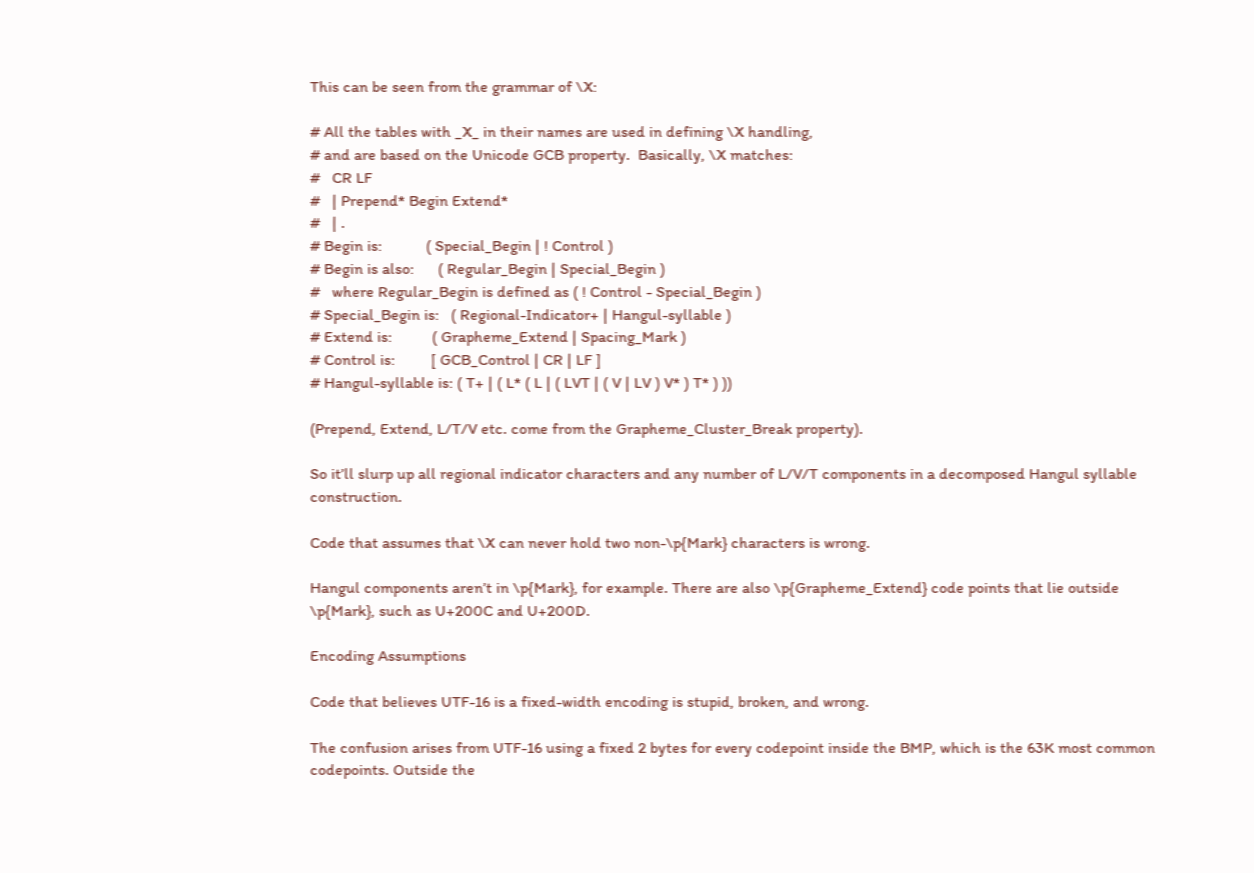This can be seen from the grammar of \X:

# All the tables with _X_ in their names are used in defining \X handling,
# and are based on the Unicode GCB property.  Basically, \X matches:
#   CR LF
#   | Prepend* Begin Extend*
#   | .
# Begin is:           ( Special_Begin | ! Control )
# Begin is also:      ( Regular_Begin | Special_Begin )
#   where Regular_Begin is defined as ( ! Control - Special_Begin )
# Special_Begin is:   ( Regional-Indicator+ | Hangul-syllable )
# Extend is:          ( Grapheme_Extend | Spacing_Mark )
# Control is:         [ GCB_Control | CR | LF ]
# Hangul-syllable is: ( T+ | ( L* ( L | ( LVT | ( V | LV ) V* ) T* ) ))

(Prepend, Extend, L/T/V etc. come from the Grapheme_Cluster_Break property).

So it’ll slurp up all regional indicator characters and any number of L/V/T components in a decomposed Hangul syllable construction.

Code that assumes that \X can never hold two non-\p{Mark} characters is wrong.

Hangul components aren’t in \p{Mark}, for example. There are also \p{Grapheme_Extend} code points that lie outside \p{Mark}, such as U+200C and U+200D.

Encoding Assumptions

Code that believes UTF-16 is a fixed-width encoding is stupid, broken, and wrong.

The confusion arises from UTF-16 using a fixed 2 bytes for every codepoint inside the BMP, which is the 63K most common codepoints. Outside the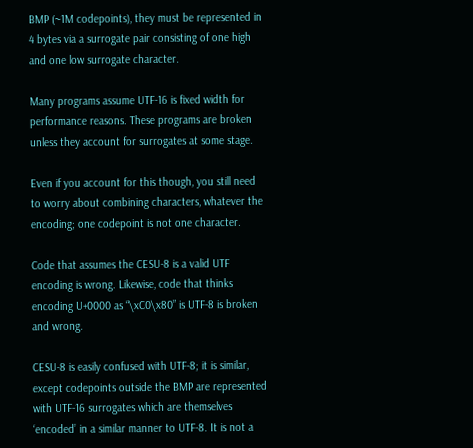BMP (~1M codepoints), they must be represented in 4 bytes via a surrogate pair consisting of one high and one low surrogate character.

Many programs assume UTF-16 is fixed width for performance reasons. These programs are broken unless they account for surrogates at some stage.

Even if you account for this though, you still need to worry about combining characters, whatever the encoding; one codepoint is not one character.

Code that assumes the CESU-8 is a valid UTF encoding is wrong. Likewise, code that thinks encoding U+0000 as “\xC0\x80” is UTF-8 is broken and wrong.

CESU-8 is easily confused with UTF-8; it is similar, except codepoints outside the BMP are represented with UTF-16 surrogates which are themselves ‘encoded’ in a similar manner to UTF-8. It is not a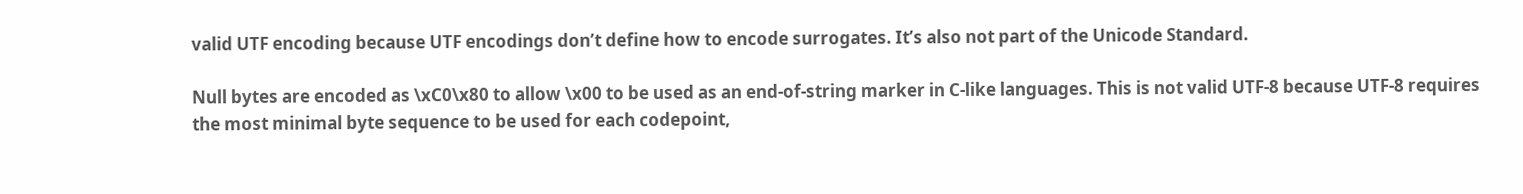valid UTF encoding because UTF encodings don’t define how to encode surrogates. It’s also not part of the Unicode Standard.

Null bytes are encoded as \xC0\x80 to allow \x00 to be used as an end-of-string marker in C-like languages. This is not valid UTF-8 because UTF-8 requires the most minimal byte sequence to be used for each codepoint,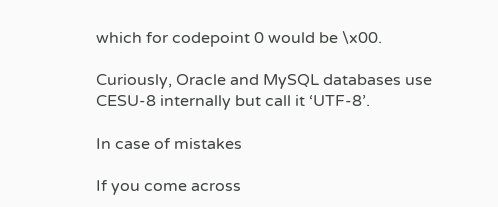which for codepoint 0 would be \x00.

Curiously, Oracle and MySQL databases use CESU-8 internally but call it ‘UTF-8’.

In case of mistakes

If you come across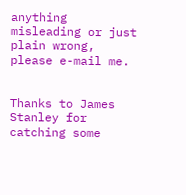anything misleading or just plain wrong, please e-mail me.


Thanks to James Stanley for catching some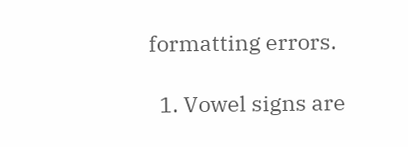formatting errors.

  1. Vowel signs are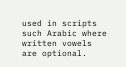used in scripts such Arabic where written vowels are optional.